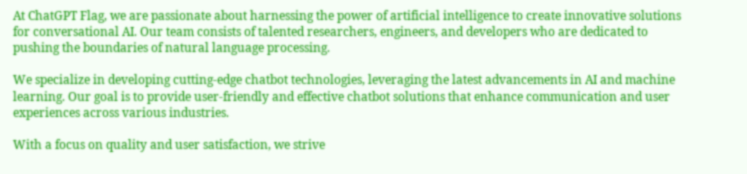At ChatGPT Flag, we are passionate about harnessing the power of artificial intelligence to create innovative solutions for conversational AI. Our team consists of talented researchers, engineers, and developers who are dedicated to pushing the boundaries of natural language processing.

We specialize in developing cutting-edge chatbot technologies, leveraging the latest advancements in AI and machine learning. Our goal is to provide user-friendly and effective chatbot solutions that enhance communication and user experiences across various industries.

With a focus on quality and user satisfaction, we strive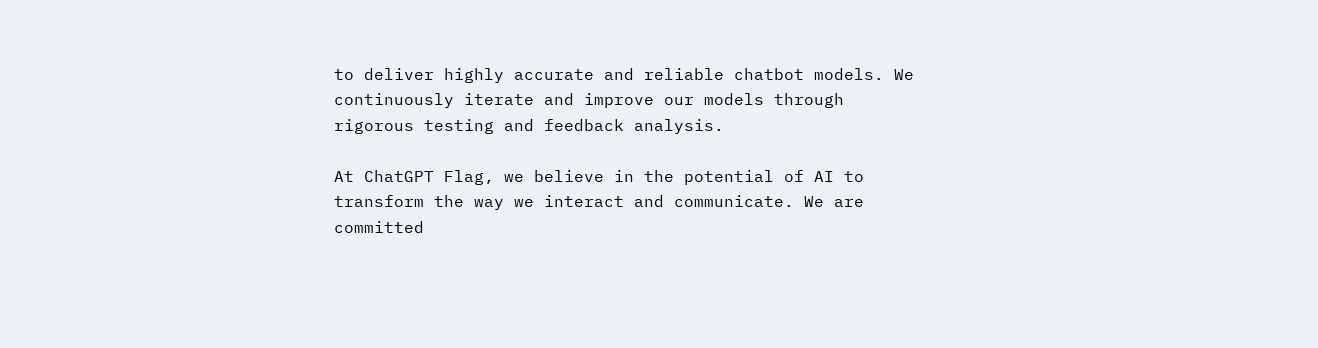to deliver highly accurate and reliable chatbot models. We continuously iterate and improve our models through rigorous testing and feedback analysis.

At ChatGPT Flag, we believe in the potential of AI to transform the way we interact and communicate. We are committed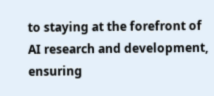to staying at the forefront of AI research and development, ensuring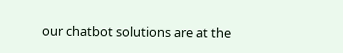our chatbot solutions are at the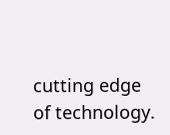cutting edge of technology.